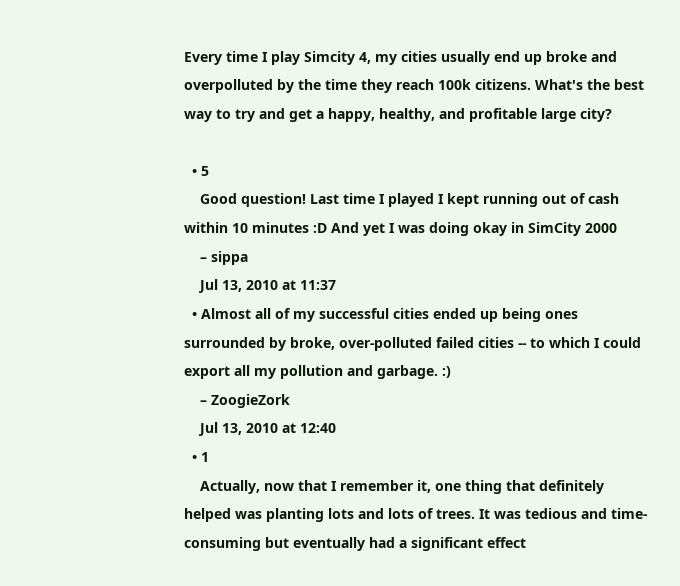Every time I play Simcity 4, my cities usually end up broke and overpolluted by the time they reach 100k citizens. What's the best way to try and get a happy, healthy, and profitable large city?

  • 5
    Good question! Last time I played I kept running out of cash within 10 minutes :D And yet I was doing okay in SimCity 2000
    – sippa
    Jul 13, 2010 at 11:37
  • Almost all of my successful cities ended up being ones surrounded by broke, over-polluted failed cities -- to which I could export all my pollution and garbage. :)
    – ZoogieZork
    Jul 13, 2010 at 12:40
  • 1
    Actually, now that I remember it, one thing that definitely helped was planting lots and lots of trees. It was tedious and time-consuming but eventually had a significant effect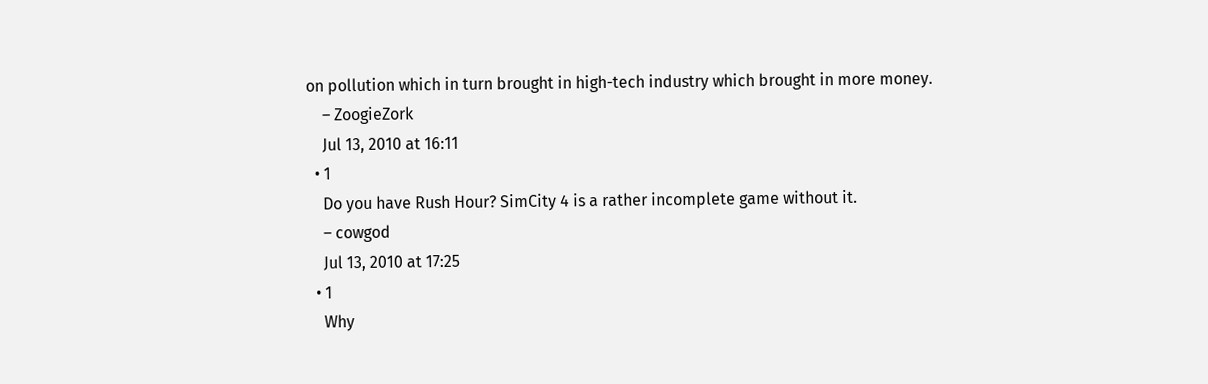on pollution which in turn brought in high-tech industry which brought in more money.
    – ZoogieZork
    Jul 13, 2010 at 16:11
  • 1
    Do you have Rush Hour? SimCity 4 is a rather incomplete game without it.
    – cowgod
    Jul 13, 2010 at 17:25
  • 1
    Why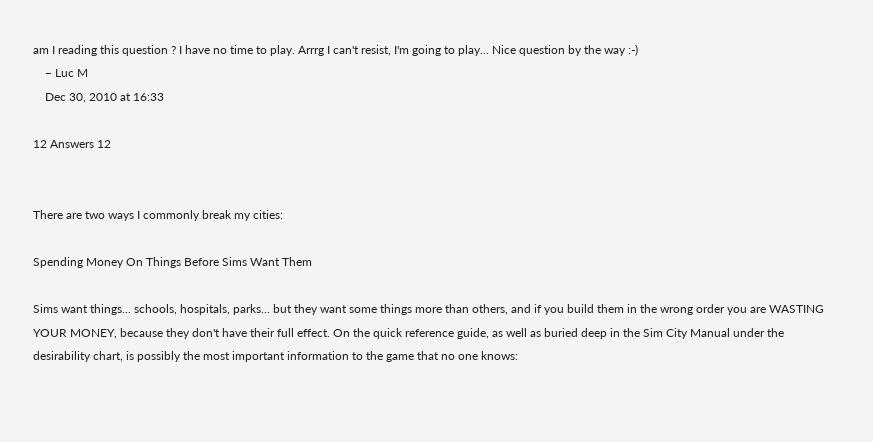am I reading this question ? I have no time to play. Arrrg I can't resist, I'm going to play... Nice question by the way :-)
    – Luc M
    Dec 30, 2010 at 16:33

12 Answers 12


There are two ways I commonly break my cities:

Spending Money On Things Before Sims Want Them

Sims want things... schools, hospitals, parks... but they want some things more than others, and if you build them in the wrong order you are WASTING YOUR MONEY, because they don't have their full effect. On the quick reference guide, as well as buried deep in the Sim City Manual under the desirability chart, is possibly the most important information to the game that no one knows: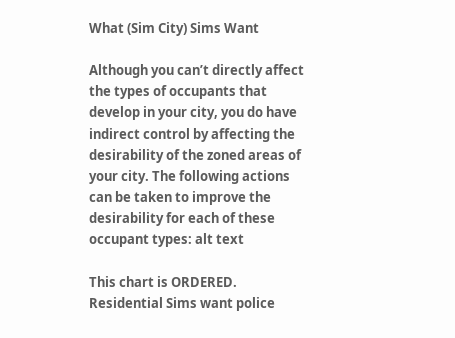What (Sim City) Sims Want

Although you can’t directly affect the types of occupants that develop in your city, you do have indirect control by affecting the desirability of the zoned areas of your city. The following actions can be taken to improve the desirability for each of these occupant types: alt text

This chart is ORDERED. Residential Sims want police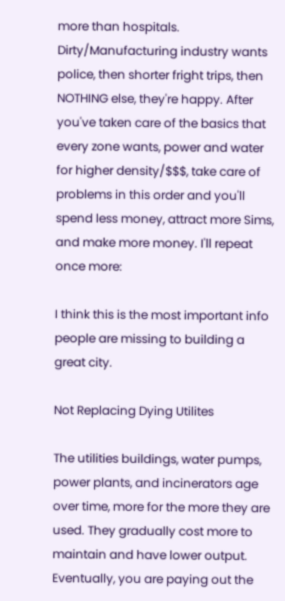more than hospitals. Dirty/Manufacturing industry wants police, then shorter fright trips, then NOTHING else, they're happy. After you've taken care of the basics that every zone wants, power and water for higher density/$$$, take care of problems in this order and you'll spend less money, attract more Sims, and make more money. I'll repeat once more:

I think this is the most important info people are missing to building a great city.

Not Replacing Dying Utilites

The utilities buildings, water pumps, power plants, and incinerators age over time, more for the more they are used. They gradually cost more to maintain and have lower output. Eventually, you are paying out the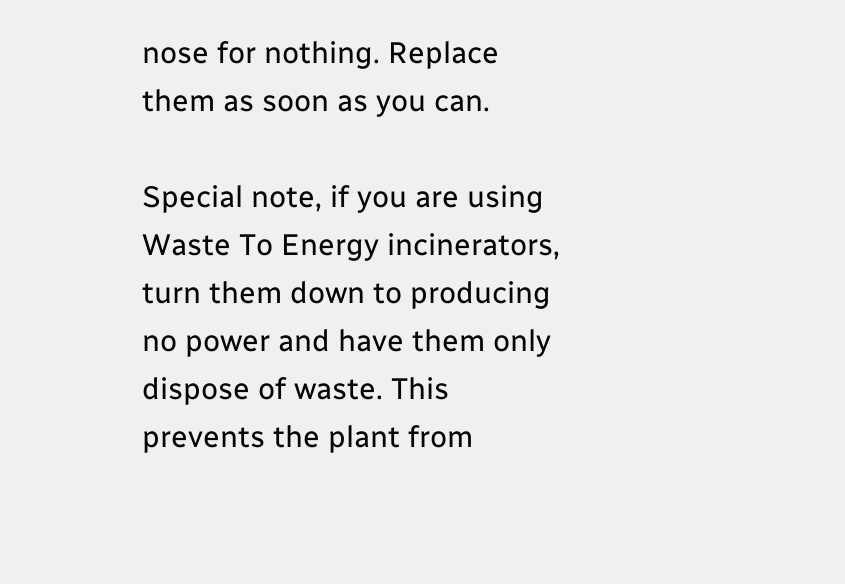nose for nothing. Replace them as soon as you can.

Special note, if you are using Waste To Energy incinerators, turn them down to producing no power and have them only dispose of waste. This prevents the plant from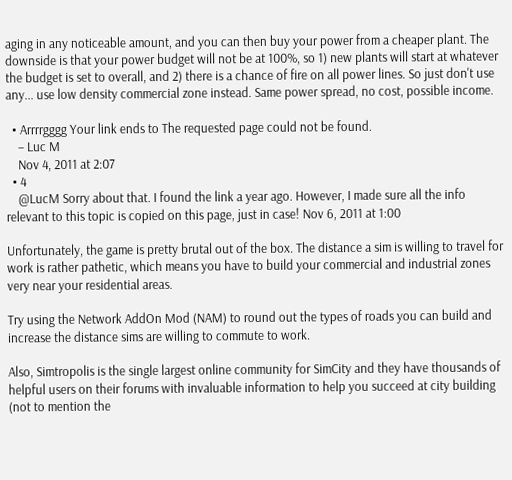aging in any noticeable amount, and you can then buy your power from a cheaper plant. The downside is that your power budget will not be at 100%, so 1) new plants will start at whatever the budget is set to overall, and 2) there is a chance of fire on all power lines. So just don't use any... use low density commercial zone instead. Same power spread, no cost, possible income.

  • Arrrrgggg Your link ends to The requested page could not be found.
    – Luc M
    Nov 4, 2011 at 2:07
  • 4
    @LucM Sorry about that. I found the link a year ago. However, I made sure all the info relevant to this topic is copied on this page, just in case! Nov 6, 2011 at 1:00

Unfortunately, the game is pretty brutal out of the box. The distance a sim is willing to travel for work is rather pathetic, which means you have to build your commercial and industrial zones very near your residential areas.

Try using the Network AddOn Mod (NAM) to round out the types of roads you can build and increase the distance sims are willing to commute to work.

Also, Simtropolis is the single largest online community for SimCity and they have thousands of helpful users on their forums with invaluable information to help you succeed at city building (not to mention the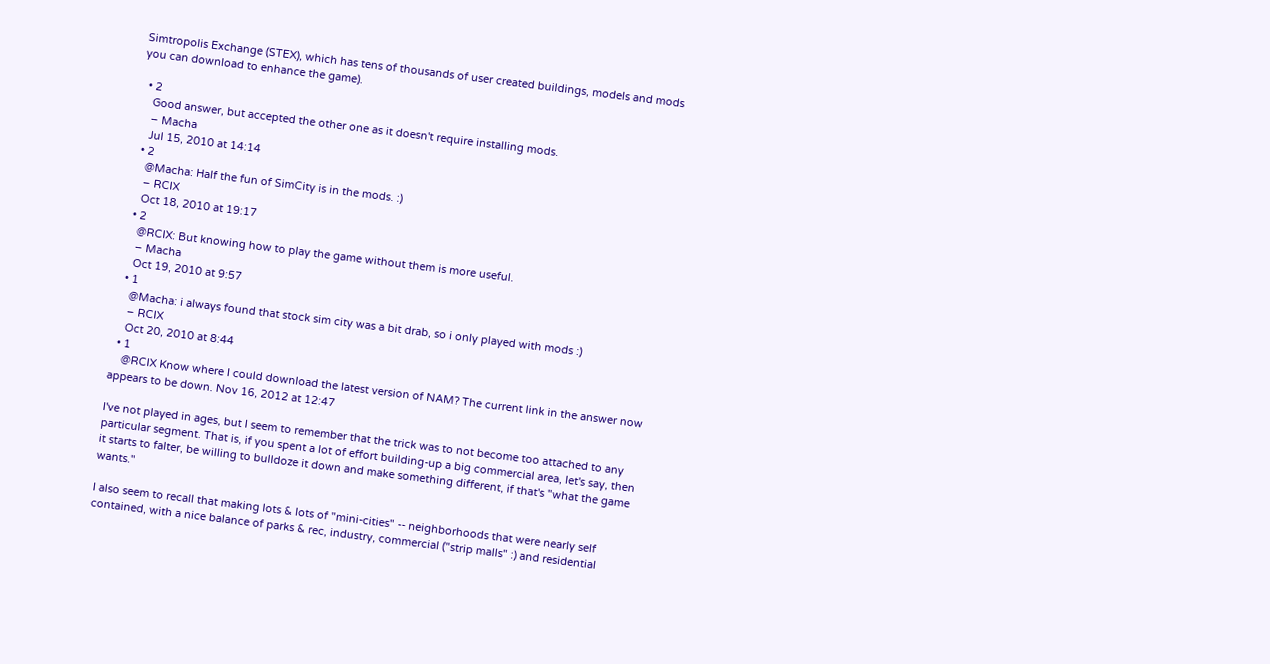Simtropolis Exchange (STEX), which has tens of thousands of user created buildings, models and mods you can download to enhance the game).

  • 2
    Good answer, but accepted the other one as it doesn't require installing mods.
    – Macha
    Jul 15, 2010 at 14:14
  • 2
    @Macha: Half the fun of SimCity is in the mods. :)
    – RCIX
    Oct 18, 2010 at 19:17
  • 2
    @RCIX: But knowing how to play the game without them is more useful.
    – Macha
    Oct 19, 2010 at 9:57
  • 1
    @Macha: i always found that stock sim city was a bit drab, so i only played with mods :)
    – RCIX
    Oct 20, 2010 at 8:44
  • 1
    @RCIX Know where I could download the latest version of NAM? The current link in the answer now appears to be down. Nov 16, 2012 at 12:47

I've not played in ages, but I seem to remember that the trick was to not become too attached to any particular segment. That is, if you spent a lot of effort building-up a big commercial area, let's say, then it starts to falter, be willing to bulldoze it down and make something different, if that's "what the game wants."

I also seem to recall that making lots & lots of "mini-cities" -- neighborhoods that were nearly self contained, with a nice balance of parks & rec, industry, commercial ("strip malls" :) and residential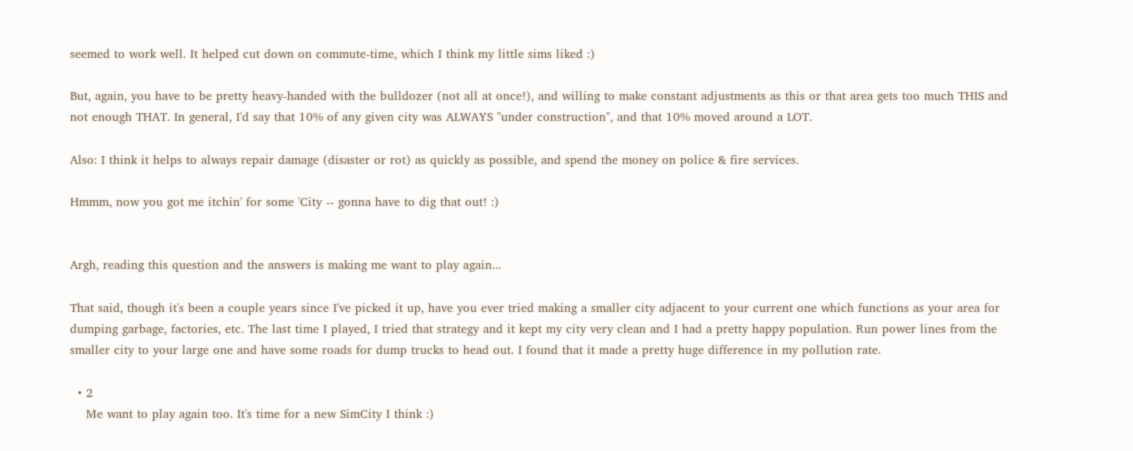seemed to work well. It helped cut down on commute-time, which I think my little sims liked :)

But, again, you have to be pretty heavy-handed with the bulldozer (not all at once!), and willing to make constant adjustments as this or that area gets too much THIS and not enough THAT. In general, I'd say that 10% of any given city was ALWAYS "under construction", and that 10% moved around a LOT.

Also: I think it helps to always repair damage (disaster or rot) as quickly as possible, and spend the money on police & fire services.

Hmmm, now you got me itchin' for some 'City -- gonna have to dig that out! :)


Argh, reading this question and the answers is making me want to play again...

That said, though it's been a couple years since I've picked it up, have you ever tried making a smaller city adjacent to your current one which functions as your area for dumping garbage, factories, etc. The last time I played, I tried that strategy and it kept my city very clean and I had a pretty happy population. Run power lines from the smaller city to your large one and have some roads for dump trucks to head out. I found that it made a pretty huge difference in my pollution rate.

  • 2
    Me want to play again too. It's time for a new SimCity I think :)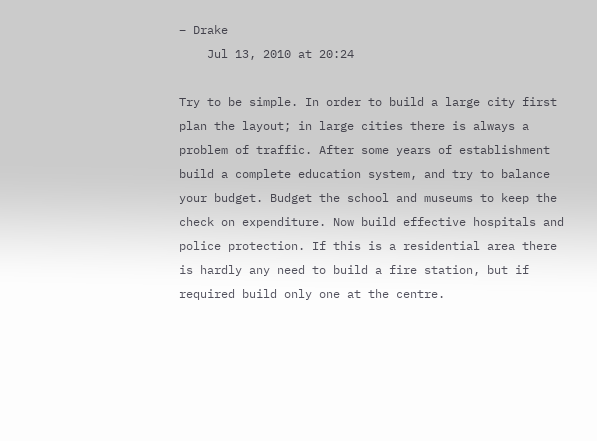– Drake
    Jul 13, 2010 at 20:24

Try to be simple. In order to build a large city first plan the layout; in large cities there is always a problem of traffic. After some years of establishment build a complete education system, and try to balance your budget. Budget the school and museums to keep the check on expenditure. Now build effective hospitals and police protection. If this is a residential area there is hardly any need to build a fire station, but if required build only one at the centre.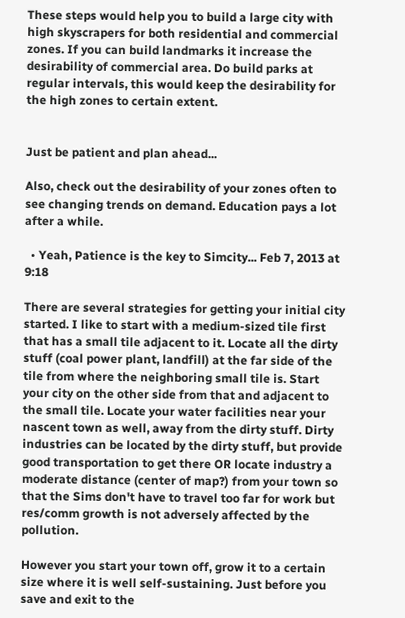These steps would help you to build a large city with high skyscrapers for both residential and commercial zones. If you can build landmarks it increase the desirability of commercial area. Do build parks at regular intervals, this would keep the desirability for the high zones to certain extent.


Just be patient and plan ahead...

Also, check out the desirability of your zones often to see changing trends on demand. Education pays a lot after a while.

  • Yeah, Patience is the key to Simcity... Feb 7, 2013 at 9:18

There are several strategies for getting your initial city started. I like to start with a medium-sized tile first that has a small tile adjacent to it. Locate all the dirty stuff (coal power plant, landfill) at the far side of the tile from where the neighboring small tile is. Start your city on the other side from that and adjacent to the small tile. Locate your water facilities near your nascent town as well, away from the dirty stuff. Dirty industries can be located by the dirty stuff, but provide good transportation to get there OR locate industry a moderate distance (center of map?) from your town so that the Sims don't have to travel too far for work but res/comm growth is not adversely affected by the pollution.

However you start your town off, grow it to a certain size where it is well self-sustaining. Just before you save and exit to the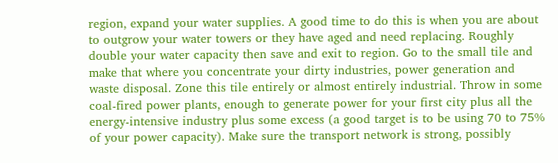region, expand your water supplies. A good time to do this is when you are about to outgrow your water towers or they have aged and need replacing. Roughly double your water capacity then save and exit to region. Go to the small tile and make that where you concentrate your dirty industries, power generation and waste disposal. Zone this tile entirely or almost entirely industrial. Throw in some coal-fired power plants, enough to generate power for your first city plus all the energy-intensive industry plus some excess (a good target is to be using 70 to 75% of your power capacity). Make sure the transport network is strong, possibly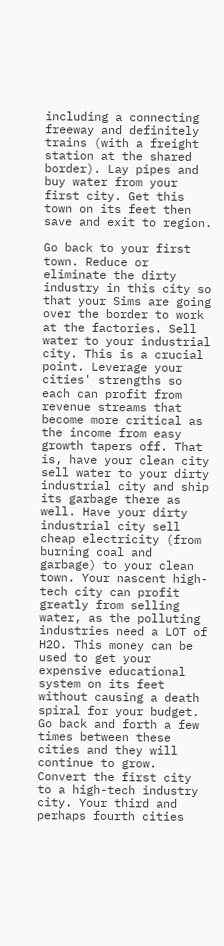including a connecting freeway and definitely trains (with a freight station at the shared border). Lay pipes and buy water from your first city. Get this town on its feet then save and exit to region.

Go back to your first town. Reduce or eliminate the dirty industry in this city so that your Sims are going over the border to work at the factories. Sell water to your industrial city. This is a crucial point. Leverage your cities' strengths so each can profit from revenue streams that become more critical as the income from easy growth tapers off. That is, have your clean city sell water to your dirty industrial city and ship its garbage there as well. Have your dirty industrial city sell cheap electricity (from burning coal and garbage) to your clean town. Your nascent high-tech city can profit greatly from selling water, as the polluting industries need a LOT of H2O. This money can be used to get your expensive educational system on its feet without causing a death spiral for your budget. Go back and forth a few times between these cities and they will continue to grow. Convert the first city to a high-tech industry city. Your third and perhaps fourth cities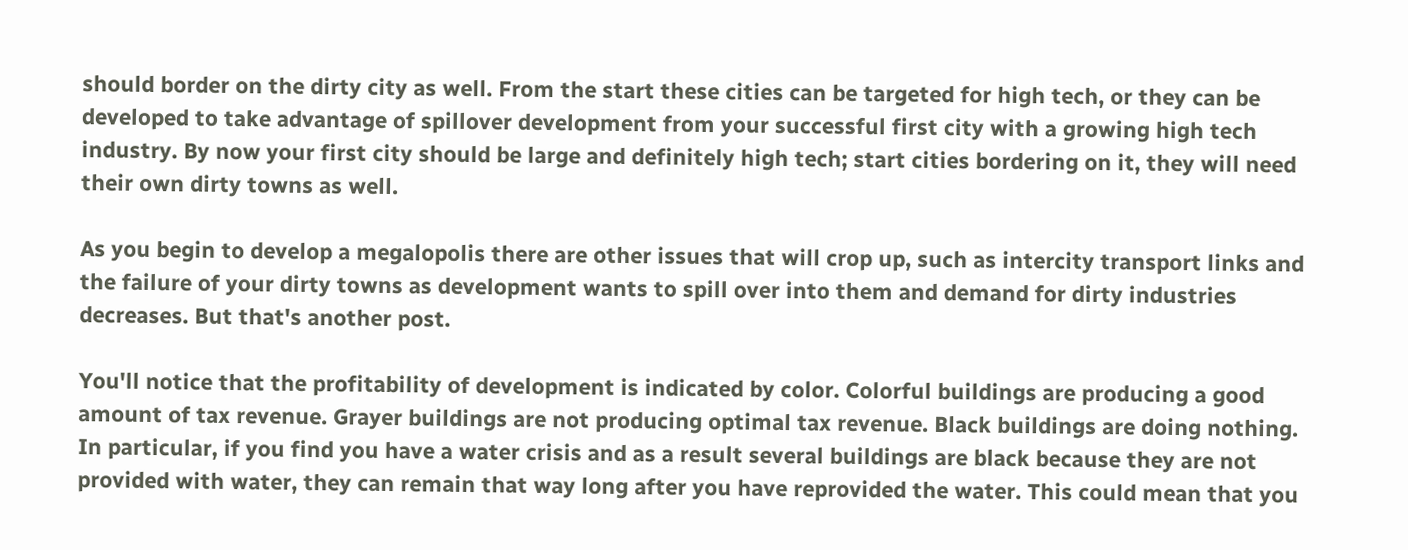should border on the dirty city as well. From the start these cities can be targeted for high tech, or they can be developed to take advantage of spillover development from your successful first city with a growing high tech industry. By now your first city should be large and definitely high tech; start cities bordering on it, they will need their own dirty towns as well.

As you begin to develop a megalopolis there are other issues that will crop up, such as intercity transport links and the failure of your dirty towns as development wants to spill over into them and demand for dirty industries decreases. But that's another post.

You'll notice that the profitability of development is indicated by color. Colorful buildings are producing a good amount of tax revenue. Grayer buildings are not producing optimal tax revenue. Black buildings are doing nothing. In particular, if you find you have a water crisis and as a result several buildings are black because they are not provided with water, they can remain that way long after you have reprovided the water. This could mean that you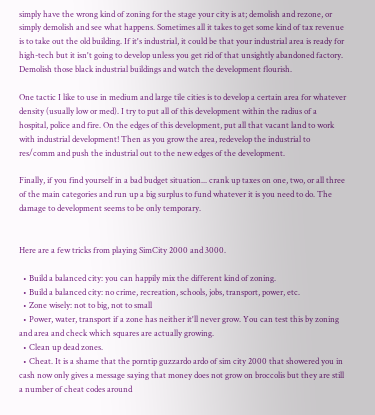simply have the wrong kind of zoning for the stage your city is at; demolish and rezone, or simply demolish and see what happens. Sometimes all it takes to get some kind of tax revenue is to take out the old building. If it's industrial, it could be that your industrial area is ready for high-tech but it isn't going to develop unless you get rid of that unsightly abandoned factory. Demolish those black industrial buildings and watch the development flourish.

One tactic I like to use in medium and large tile cities is to develop a certain area for whatever density (usually low or med). I try to put all of this development within the radius of a hospital, police and fire. On the edges of this development, put all that vacant land to work with industrial development! Then as you grow the area, redevelop the industrial to res/comm and push the industrial out to the new edges of the development.

Finally, if you find yourself in a bad budget situation... crank up taxes on one, two, or all three of the main categories and run up a big surplus to fund whatever it is you need to do. The damage to development seems to be only temporary.


Here are a few tricks from playing SimCity 2000 and 3000.

  • Build a balanced city: you can happily mix the different kind of zoning.
  • Build a balanced city: no crime, recreation, schools, jobs, transport, power, etc.
  • Zone wisely: not to big, not to small
  • Power, water, transport if a zone has neither it'll never grow. You can test this by zoning and area and check which squares are actually growing.
  • Clean up dead zones.
  • Cheat. It is a shame that the porntip guzzardo ardo of sim city 2000 that showered you in cash now only gives a message saying that money does not grow on broccolis but they are still a number of cheat codes around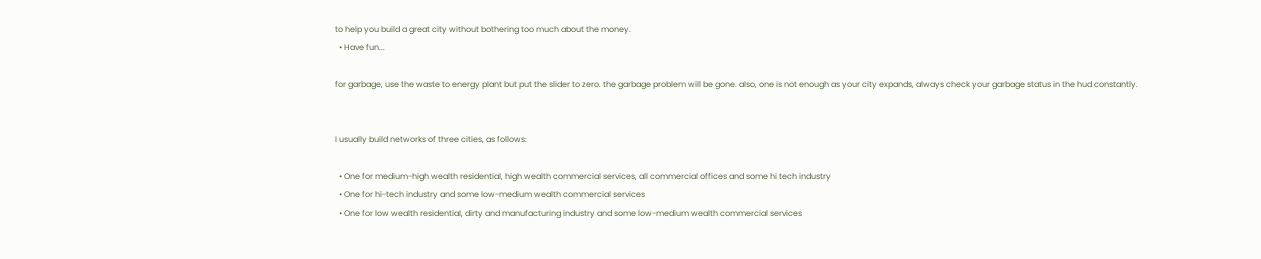to help you build a great city without bothering too much about the money.
  • Have fun...

for garbage, use the waste to energy plant but put the slider to zero. the garbage problem will be gone. also, one is not enough as your city expands, always check your garbage status in the hud constantly.


I usually build networks of three cities, as follows:

  • One for medium-high wealth residential, high wealth commercial services, all commercial offices and some hi tech industry
  • One for hi-tech industry and some low-medium wealth commercial services
  • One for low wealth residential, dirty and manufacturing industry and some low-medium wealth commercial services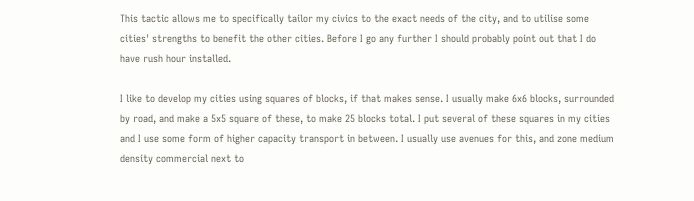This tactic allows me to specifically tailor my civics to the exact needs of the city, and to utilise some cities' strengths to benefit the other cities. Before I go any further I should probably point out that I do have rush hour installed.

I like to develop my cities using squares of blocks, if that makes sense. I usually make 6x6 blocks, surrounded by road, and make a 5x5 square of these, to make 25 blocks total. I put several of these squares in my cities and I use some form of higher capacity transport in between. I usually use avenues for this, and zone medium density commercial next to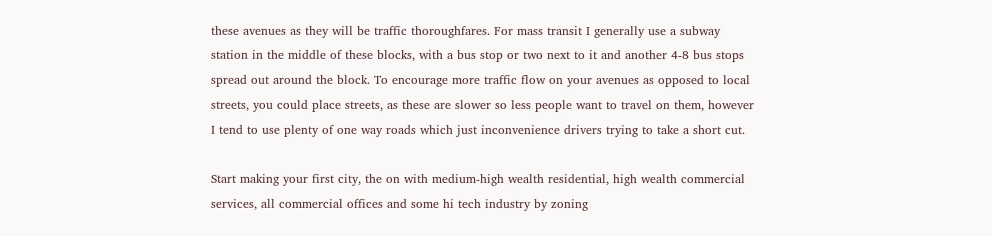these avenues as they will be traffic thoroughfares. For mass transit I generally use a subway station in the middle of these blocks, with a bus stop or two next to it and another 4-8 bus stops spread out around the block. To encourage more traffic flow on your avenues as opposed to local streets, you could place streets, as these are slower so less people want to travel on them, however I tend to use plenty of one way roads which just inconvenience drivers trying to take a short cut.

Start making your first city, the on with medium-high wealth residential, high wealth commercial services, all commercial offices and some hi tech industry by zoning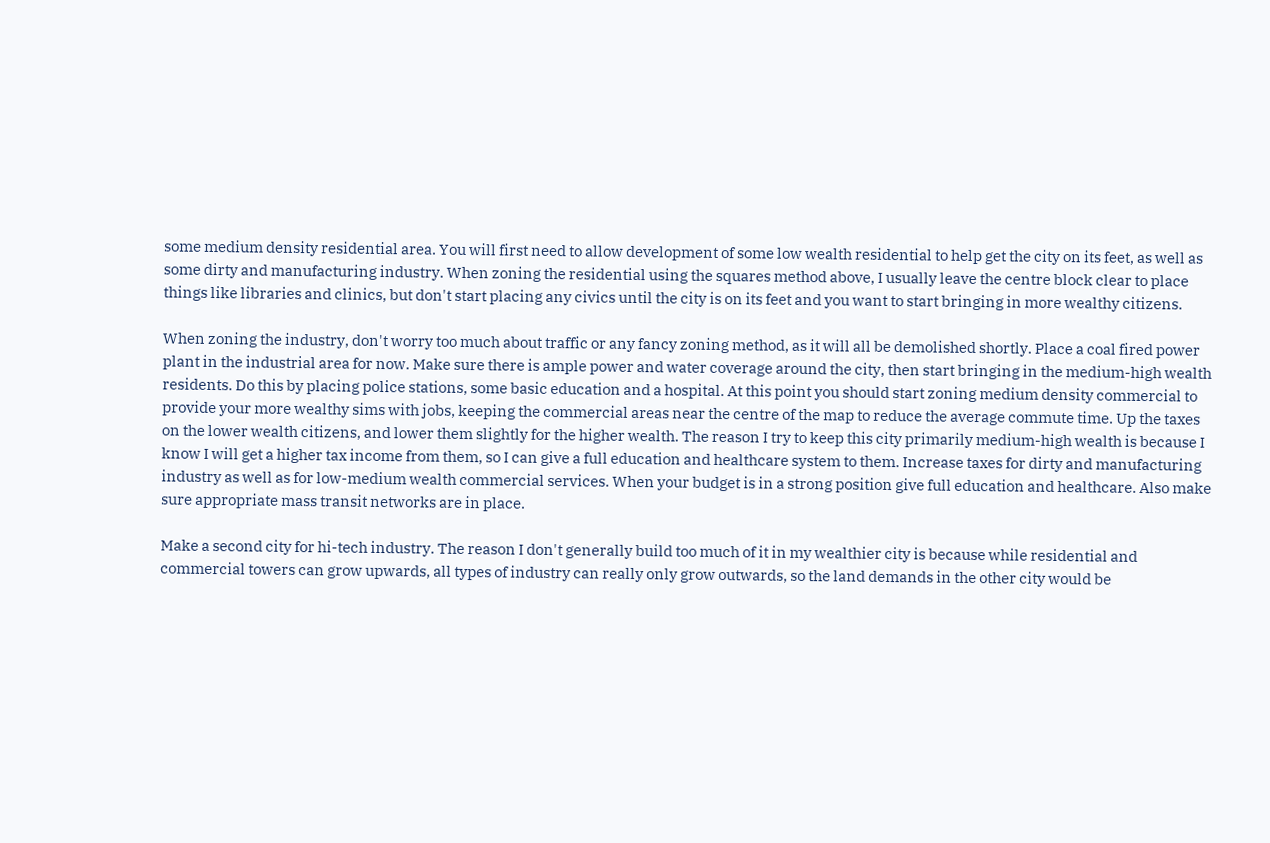some medium density residential area. You will first need to allow development of some low wealth residential to help get the city on its feet, as well as some dirty and manufacturing industry. When zoning the residential using the squares method above, I usually leave the centre block clear to place things like libraries and clinics, but don't start placing any civics until the city is on its feet and you want to start bringing in more wealthy citizens.

When zoning the industry, don't worry too much about traffic or any fancy zoning method, as it will all be demolished shortly. Place a coal fired power plant in the industrial area for now. Make sure there is ample power and water coverage around the city, then start bringing in the medium-high wealth residents. Do this by placing police stations, some basic education and a hospital. At this point you should start zoning medium density commercial to provide your more wealthy sims with jobs, keeping the commercial areas near the centre of the map to reduce the average commute time. Up the taxes on the lower wealth citizens, and lower them slightly for the higher wealth. The reason I try to keep this city primarily medium-high wealth is because I know I will get a higher tax income from them, so I can give a full education and healthcare system to them. Increase taxes for dirty and manufacturing industry as well as for low-medium wealth commercial services. When your budget is in a strong position give full education and healthcare. Also make sure appropriate mass transit networks are in place.

Make a second city for hi-tech industry. The reason I don't generally build too much of it in my wealthier city is because while residential and commercial towers can grow upwards, all types of industry can really only grow outwards, so the land demands in the other city would be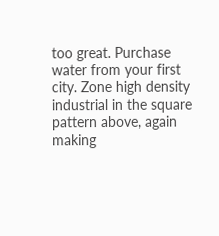too great. Purchase water from your first city. Zone high density industrial in the square pattern above, again making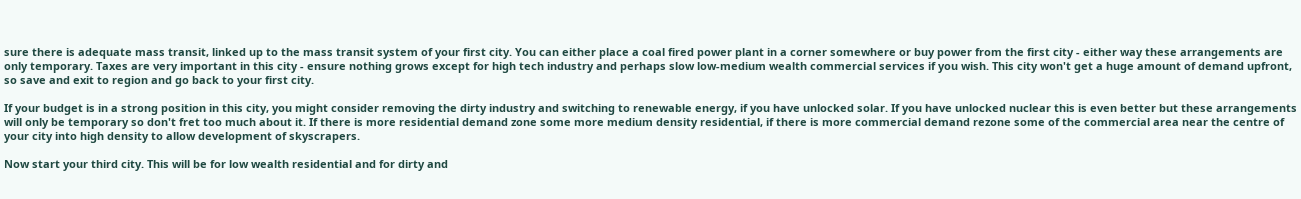sure there is adequate mass transit, linked up to the mass transit system of your first city. You can either place a coal fired power plant in a corner somewhere or buy power from the first city - either way these arrangements are only temporary. Taxes are very important in this city - ensure nothing grows except for high tech industry and perhaps slow low-medium wealth commercial services if you wish. This city won't get a huge amount of demand upfront, so save and exit to region and go back to your first city.

If your budget is in a strong position in this city, you might consider removing the dirty industry and switching to renewable energy, if you have unlocked solar. If you have unlocked nuclear this is even better but these arrangements will only be temporary so don't fret too much about it. If there is more residential demand zone some more medium density residential, if there is more commercial demand rezone some of the commercial area near the centre of your city into high density to allow development of skyscrapers.

Now start your third city. This will be for low wealth residential and for dirty and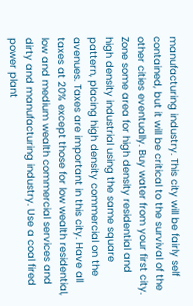manufacturing industry. This city will be fairly self contained, but it will be critical to the survival of the other cities eventually. Buy water from your first city. Zone some area for high density residential and high density industrial using the same square pattern, placing high density commercial on the avenues. Taxes are important in this city. Have all taxes at 20% except those for low wealth residential, low and medium wealth commercial services and dirty and manufacturing industry. Use a coal fired power plant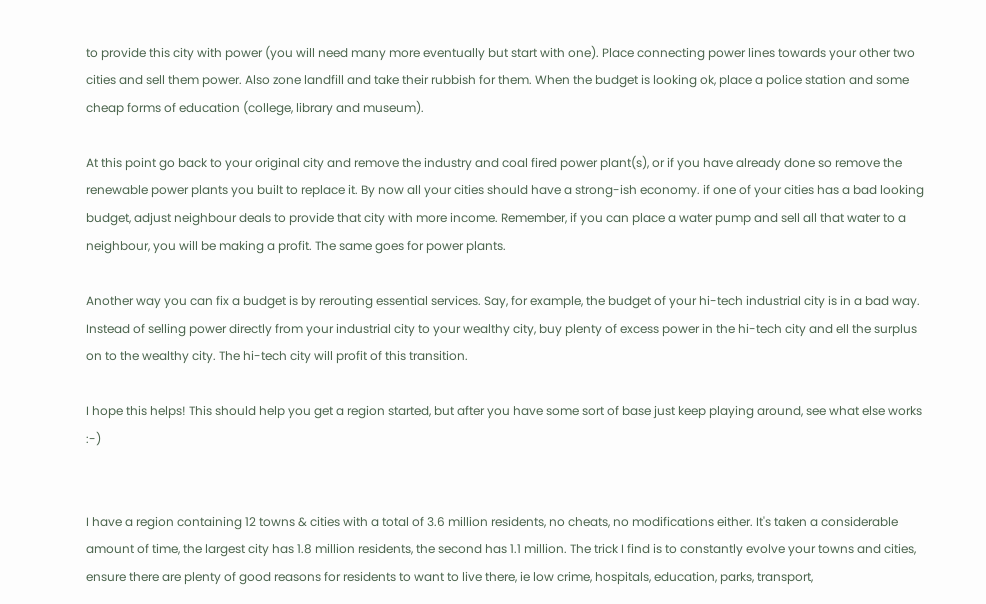to provide this city with power (you will need many more eventually but start with one). Place connecting power lines towards your other two cities and sell them power. Also zone landfill and take their rubbish for them. When the budget is looking ok, place a police station and some cheap forms of education (college, library and museum).

At this point go back to your original city and remove the industry and coal fired power plant(s), or if you have already done so remove the renewable power plants you built to replace it. By now all your cities should have a strong-ish economy. if one of your cities has a bad looking budget, adjust neighbour deals to provide that city with more income. Remember, if you can place a water pump and sell all that water to a neighbour, you will be making a profit. The same goes for power plants.

Another way you can fix a budget is by rerouting essential services. Say, for example, the budget of your hi-tech industrial city is in a bad way. Instead of selling power directly from your industrial city to your wealthy city, buy plenty of excess power in the hi-tech city and ell the surplus on to the wealthy city. The hi-tech city will profit of this transition.

I hope this helps! This should help you get a region started, but after you have some sort of base just keep playing around, see what else works :-)


I have a region containing 12 towns & cities with a total of 3.6 million residents, no cheats, no modifications either. It's taken a considerable amount of time, the largest city has 1.8 million residents, the second has 1.1 million. The trick I find is to constantly evolve your towns and cities, ensure there are plenty of good reasons for residents to want to live there, ie low crime, hospitals, education, parks, transport,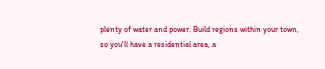plenty of water and power. Build regions within your town, so you'll have a residential area, a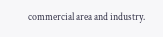commercial area and industry.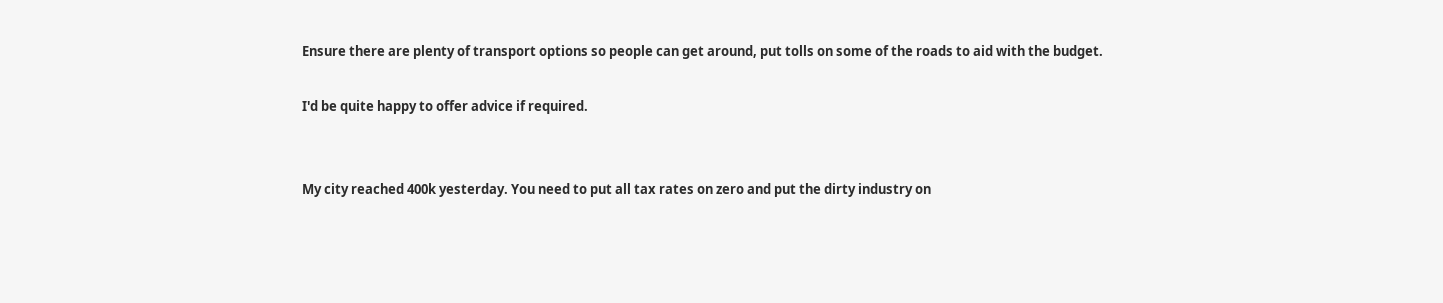Ensure there are plenty of transport options so people can get around, put tolls on some of the roads to aid with the budget.

I'd be quite happy to offer advice if required.


My city reached 400k yesterday. You need to put all tax rates on zero and put the dirty industry on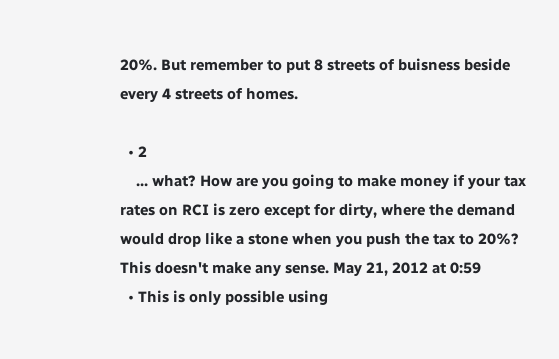20%. But remember to put 8 streets of buisness beside every 4 streets of homes.

  • 2
    ... what? How are you going to make money if your tax rates on RCI is zero except for dirty, where the demand would drop like a stone when you push the tax to 20%? This doesn't make any sense. May 21, 2012 at 0:59
  • This is only possible using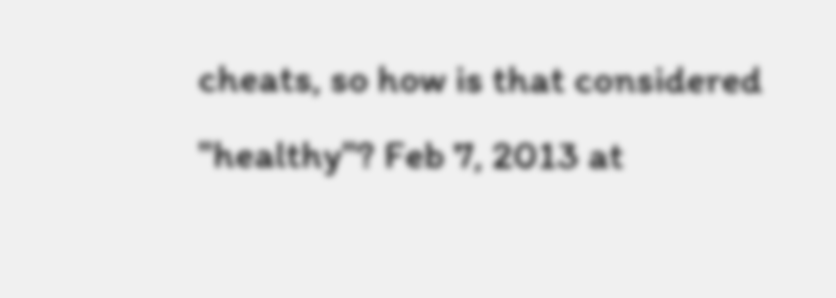cheats, so how is that considered "healthy"? Feb 7, 2013 at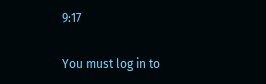9:17

You must log in to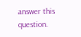answer this question.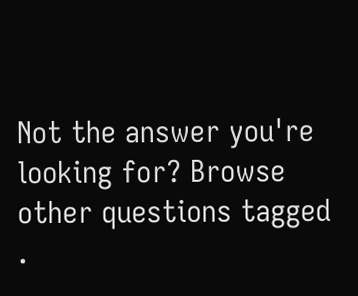Not the answer you're looking for? Browse other questions tagged .